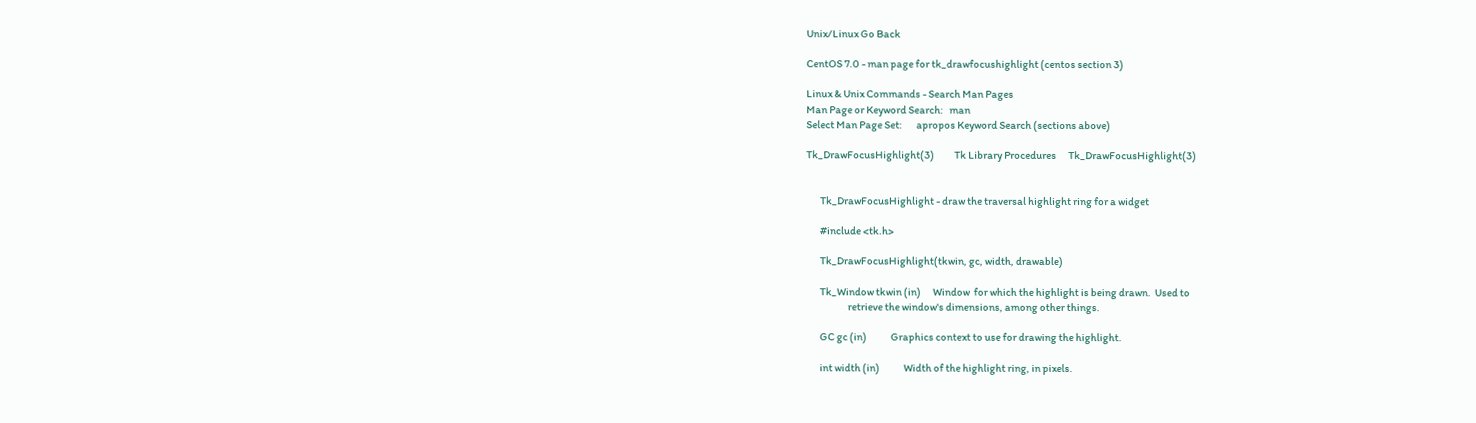Unix/Linux Go Back

CentOS 7.0 - man page for tk_drawfocushighlight (centos section 3)

Linux & Unix Commands - Search Man Pages
Man Page or Keyword Search:   man
Select Man Page Set:       apropos Keyword Search (sections above)

Tk_DrawFocusHighlight(3)          Tk Library Procedures      Tk_DrawFocusHighlight(3)


       Tk_DrawFocusHighlight - draw the traversal highlight ring for a widget

       #include <tk.h>

       Tk_DrawFocusHighlight(tkwin, gc, width, drawable)

       Tk_Window tkwin (in)      Window  for which the highlight is being drawn.  Used to
                     retrieve the window's dimensions, among other things.

       GC gc (in)            Graphics context to use for drawing the highlight.

       int width (in)            Width of the highlight ring, in pixels.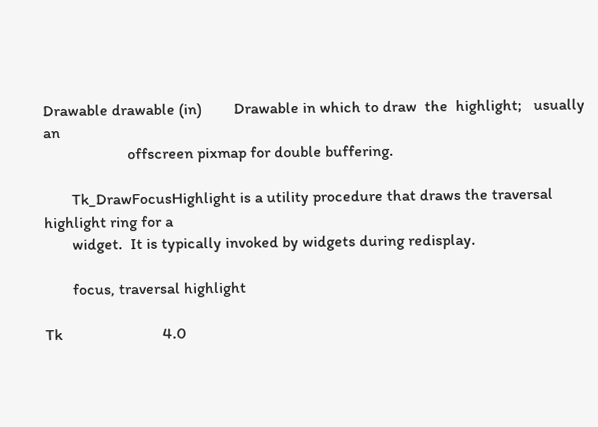Drawable drawable (in)        Drawable in which to draw  the  highlight;   usually  an
                     offscreen pixmap for double buffering.

       Tk_DrawFocusHighlight is a utility procedure that draws the traversal highlight ring for a
       widget.  It is typically invoked by widgets during redisplay.

       focus, traversal highlight

Tk                         4.0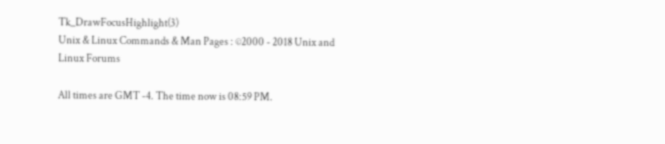Tk_DrawFocusHighlight(3)
Unix & Linux Commands & Man Pages : ©2000 - 2018 Unix and Linux Forums

All times are GMT -4. The time now is 08:59 PM.